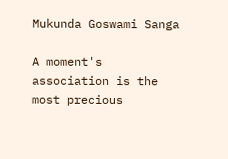Mukunda Goswami Sanga

A moment's association is the most precious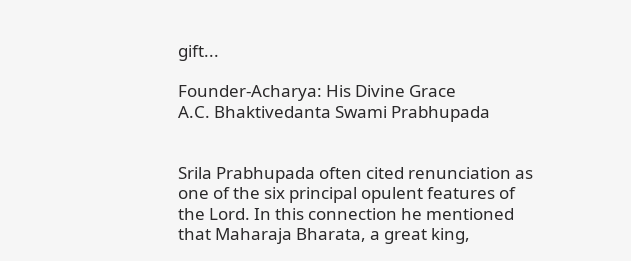gift...

Founder-Acharya: His Divine Grace
A.C. Bhaktivedanta Swami Prabhupada


Srila Prabhupada often cited renunciation as one of the six principal opulent features of the Lord. In this connection he mentioned that Maharaja Bharata, a great king,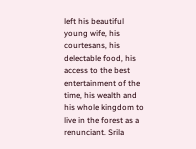left his beautiful young wife, his courtesans, his delectable food, his access to the best entertainment of the time, his wealth and his whole kingdom to live in the forest as a renunciant. Srila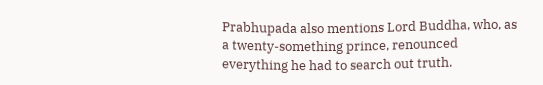Prabhupada also mentions Lord Buddha, who, as a twenty-something prince, renounced everything he had to search out truth.